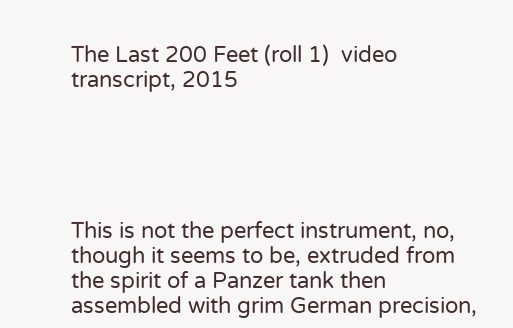The Last 200 Feet (roll 1)  video transcript, 2015





This is not the perfect instrument, no, though it seems to be, extruded from the spirit of a Panzer tank then assembled with grim German precision,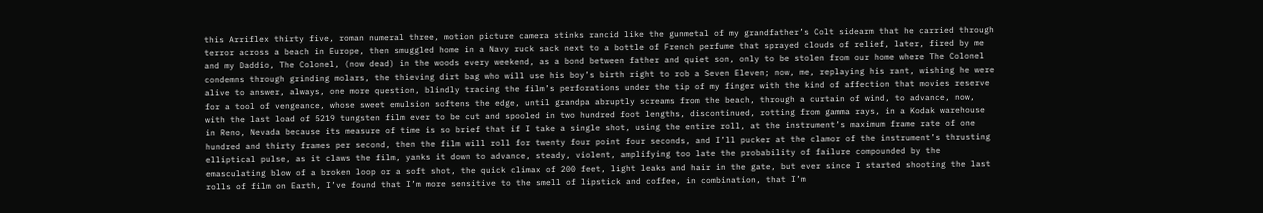this Arriflex thirty five, roman numeral three, motion picture camera stinks rancid like the gunmetal of my grandfather’s Colt sidearm that he carried through terror across a beach in Europe, then smuggled home in a Navy ruck sack next to a bottle of French perfume that sprayed clouds of relief, later, fired by me and my Daddio, The Colonel, (now dead) in the woods every weekend, as a bond between father and quiet son, only to be stolen from our home where The Colonel condemns through grinding molars, the thieving dirt bag who will use his boy’s birth right to rob a Seven Eleven; now, me, replaying his rant, wishing he were alive to answer, always, one more question, blindly tracing the film’s perforations under the tip of my finger with the kind of affection that movies reserve for a tool of vengeance, whose sweet emulsion softens the edge, until grandpa abruptly screams from the beach, through a curtain of wind, to advance, now, with the last load of 5219 tungsten film ever to be cut and spooled in two hundred foot lengths, discontinued, rotting from gamma rays, in a Kodak warehouse in Reno, Nevada because its measure of time is so brief that if I take a single shot, using the entire roll, at the instrument’s maximum frame rate of one hundred and thirty frames per second, then the film will roll for twenty four point four seconds, and I’ll pucker at the clamor of the instrument’s thrusting elliptical pulse, as it claws the film, yanks it down to advance, steady, violent, amplifying too late the probability of failure compounded by the emasculating blow of a broken loop or a soft shot, the quick climax of 200 feet, light leaks and hair in the gate, but ever since I started shooting the last rolls of film on Earth, I’ve found that I’m more sensitive to the smell of lipstick and coffee, in combination, that I’m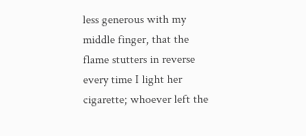less generous with my middle finger, that the flame stutters in reverse every time I light her cigarette; whoever left the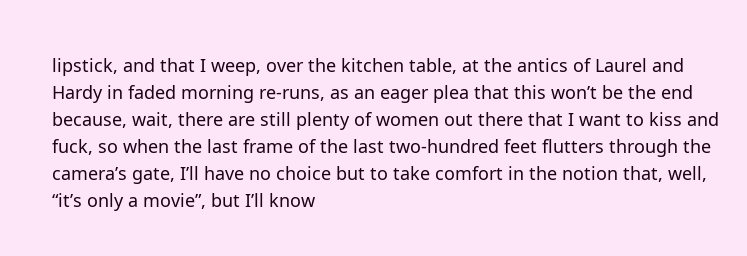lipstick, and that I weep, over the kitchen table, at the antics of Laurel and Hardy in faded morning re-runs, as an eager plea that this won’t be the end because, wait, there are still plenty of women out there that I want to kiss and fuck, so when the last frame of the last two-hundred feet flutters through the camera’s gate, I’ll have no choice but to take comfort in the notion that, well, “it’s only a movie”, but I’ll know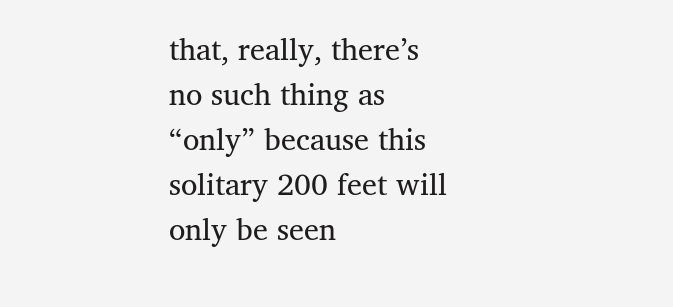that, really, there’s no such thing as “only” because this solitary 200 feet will only be seen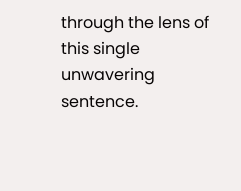through the lens of this single unwavering sentence.